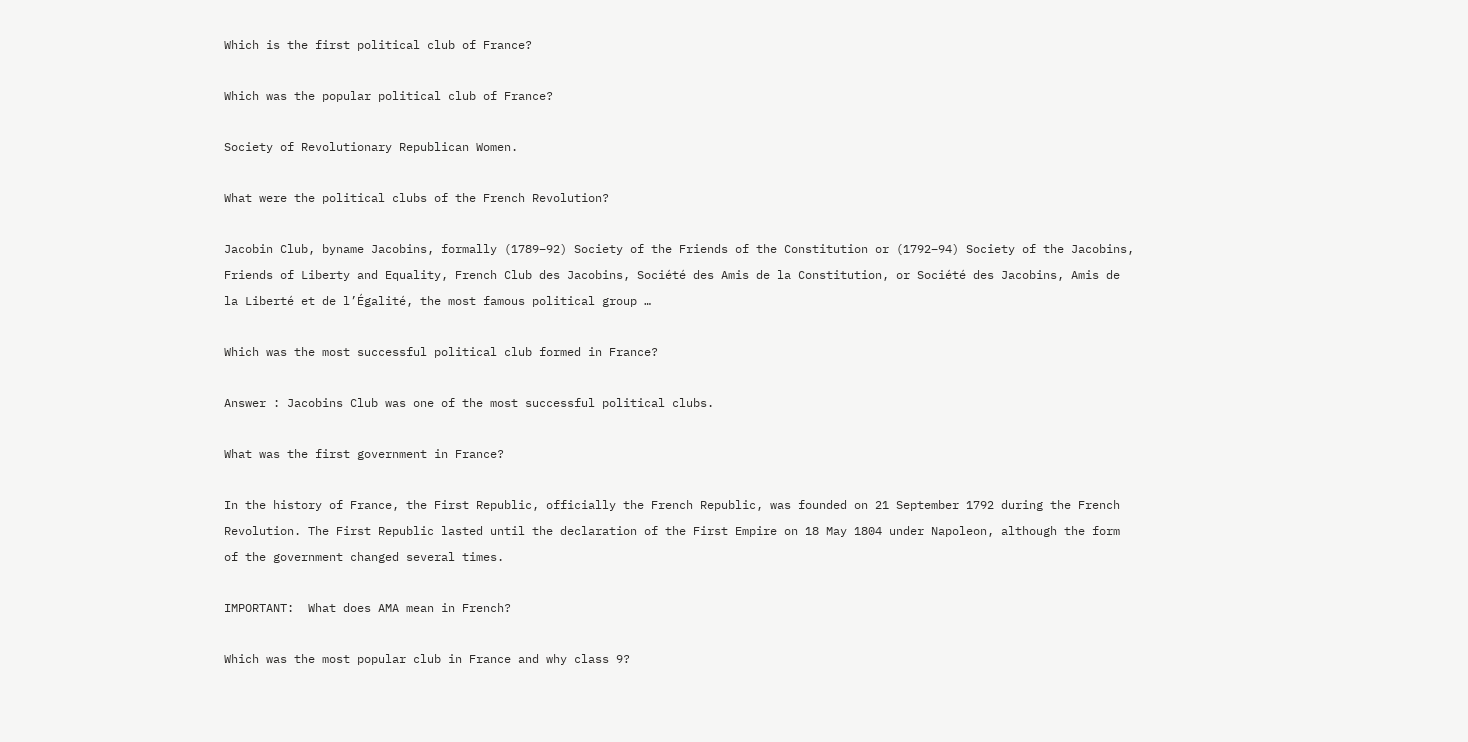Which is the first political club of France?

Which was the popular political club of France?

Society of Revolutionary Republican Women.

What were the political clubs of the French Revolution?

Jacobin Club, byname Jacobins, formally (1789–92) Society of the Friends of the Constitution or (1792–94) Society of the Jacobins, Friends of Liberty and Equality, French Club des Jacobins, Société des Amis de la Constitution, or Société des Jacobins, Amis de la Liberté et de l’Égalité, the most famous political group …

Which was the most successful political club formed in France?

Answer : Jacobins Club was one of the most successful political clubs.

What was the first government in France?

In the history of France, the First Republic, officially the French Republic, was founded on 21 September 1792 during the French Revolution. The First Republic lasted until the declaration of the First Empire on 18 May 1804 under Napoleon, although the form of the government changed several times.

IMPORTANT:  What does AMA mean in French?

Which was the most popular club in France and why class 9?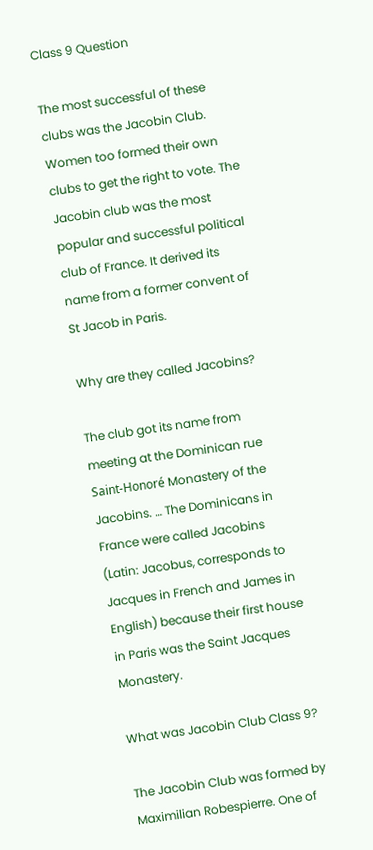Class 9 Question

The most successful of these clubs was the Jacobin Club. Women too formed their own clubs to get the right to vote. The Jacobin club was the most popular and successful political club of France. It derived its name from a former convent of St Jacob in Paris.

Why are they called Jacobins?

The club got its name from meeting at the Dominican rue Saint-Honoré Monastery of the Jacobins. … The Dominicans in France were called Jacobins (Latin: Jacobus, corresponds to Jacques in French and James in English) because their first house in Paris was the Saint Jacques Monastery.

What was Jacobin Club Class 9?

The Jacobin Club was formed by Maximilian Robespierre. One of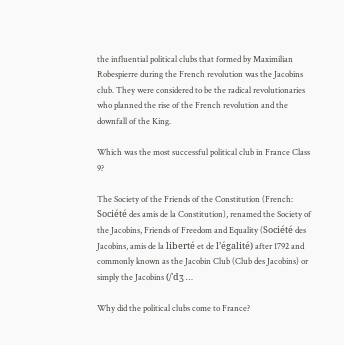the influential political clubs that formed by Maximilian Robespierre during the French revolution was the Jacobins club. They were considered to be the radical revolutionaries who planned the rise of the French revolution and the downfall of the King.

Which was the most successful political club in France Class 9?

The Society of the Friends of the Constitution (French: Société des amis de la Constitution), renamed the Society of the Jacobins, Friends of Freedom and Equality (Société des Jacobins, amis de la liberté et de l’égalité) after 1792 and commonly known as the Jacobin Club (Club des Jacobins) or simply the Jacobins (/ˈdʒ …

Why did the political clubs come to France?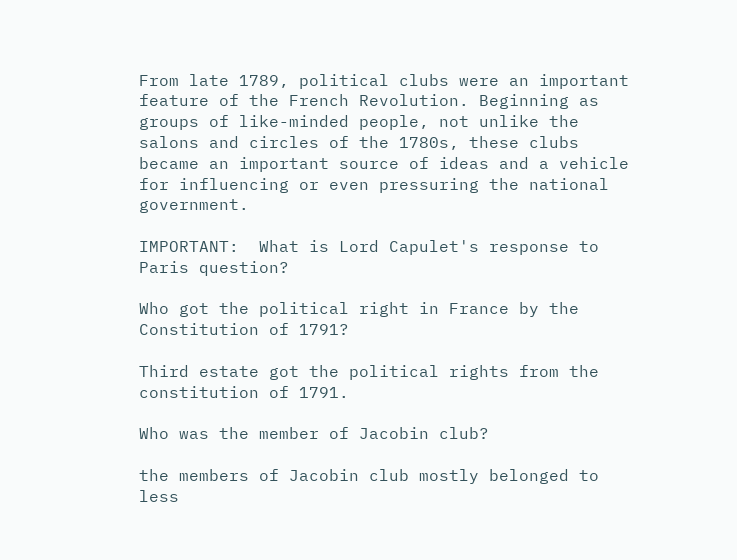From late 1789, political clubs were an important feature of the French Revolution. Beginning as groups of like-minded people, not unlike the salons and circles of the 1780s, these clubs became an important source of ideas and a vehicle for influencing or even pressuring the national government.

IMPORTANT:  What is Lord Capulet's response to Paris question?

Who got the political right in France by the Constitution of 1791?

Third estate got the political rights from the constitution of 1791.

Who was the member of Jacobin club?

the members of Jacobin club mostly belonged to less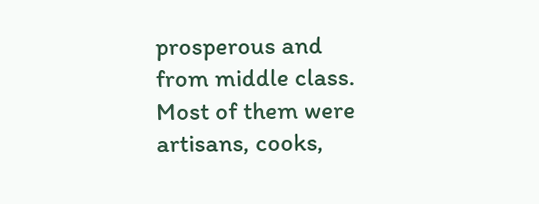prosperous and from middle class. Most of them were artisans, cooks,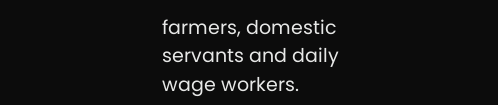farmers, domestic servants and daily wage workers.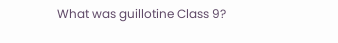What was guillotine Class 9?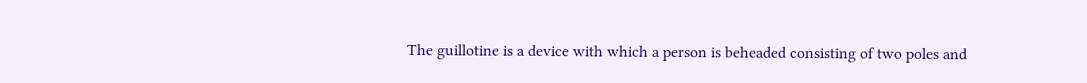The guillotine is a device with which a person is beheaded consisting of two poles and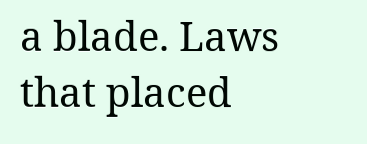a blade. Laws that placed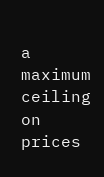a maximum ceiling on prices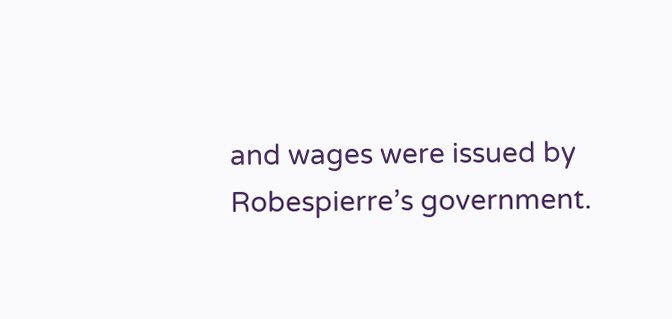and wages were issued by Robespierre’s government.